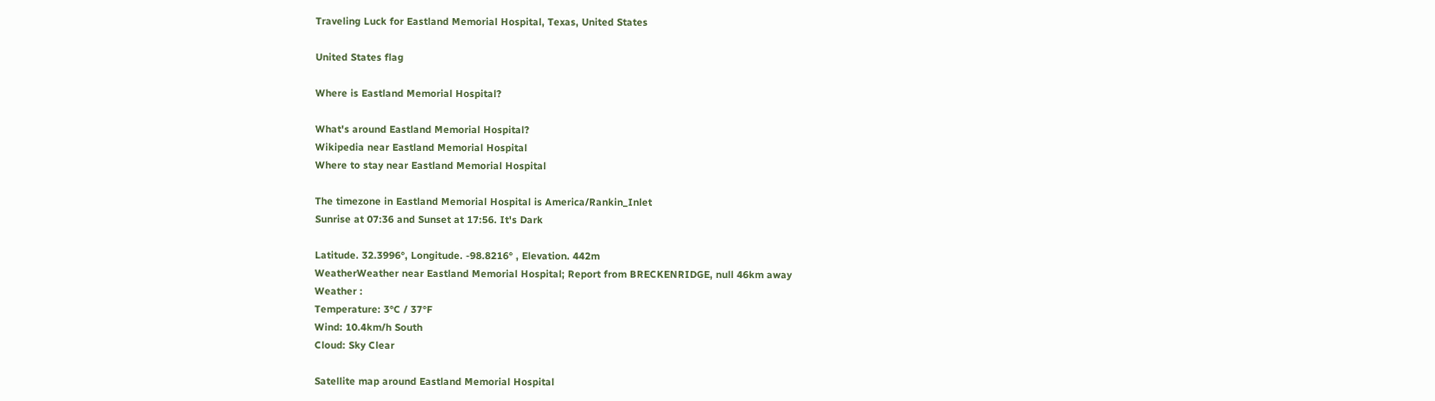Traveling Luck for Eastland Memorial Hospital, Texas, United States

United States flag

Where is Eastland Memorial Hospital?

What's around Eastland Memorial Hospital?
Wikipedia near Eastland Memorial Hospital
Where to stay near Eastland Memorial Hospital

The timezone in Eastland Memorial Hospital is America/Rankin_Inlet
Sunrise at 07:36 and Sunset at 17:56. It's Dark

Latitude. 32.3996°, Longitude. -98.8216° , Elevation. 442m
WeatherWeather near Eastland Memorial Hospital; Report from BRECKENRIDGE, null 46km away
Weather :
Temperature: 3°C / 37°F
Wind: 10.4km/h South
Cloud: Sky Clear

Satellite map around Eastland Memorial Hospital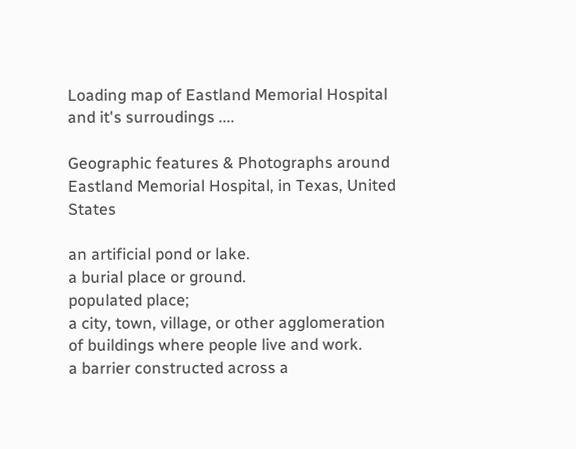Loading map of Eastland Memorial Hospital and it's surroudings ....

Geographic features & Photographs around Eastland Memorial Hospital, in Texas, United States

an artificial pond or lake.
a burial place or ground.
populated place;
a city, town, village, or other agglomeration of buildings where people live and work.
a barrier constructed across a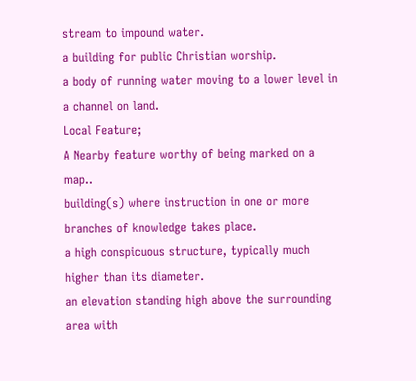stream to impound water.
a building for public Christian worship.
a body of running water moving to a lower level in a channel on land.
Local Feature;
A Nearby feature worthy of being marked on a map..
building(s) where instruction in one or more branches of knowledge takes place.
a high conspicuous structure, typically much higher than its diameter.
an elevation standing high above the surrounding area with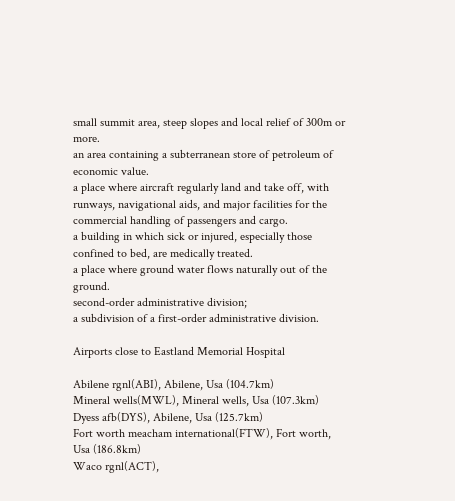small summit area, steep slopes and local relief of 300m or more.
an area containing a subterranean store of petroleum of economic value.
a place where aircraft regularly land and take off, with runways, navigational aids, and major facilities for the commercial handling of passengers and cargo.
a building in which sick or injured, especially those confined to bed, are medically treated.
a place where ground water flows naturally out of the ground.
second-order administrative division;
a subdivision of a first-order administrative division.

Airports close to Eastland Memorial Hospital

Abilene rgnl(ABI), Abilene, Usa (104.7km)
Mineral wells(MWL), Mineral wells, Usa (107.3km)
Dyess afb(DYS), Abilene, Usa (125.7km)
Fort worth meacham international(FTW), Fort worth, Usa (186.8km)
Waco rgnl(ACT),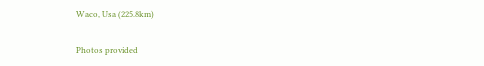Waco, Usa (225.8km)

Photos provided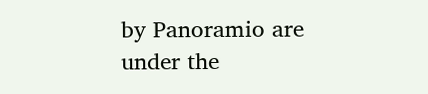by Panoramio are under the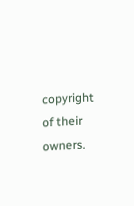copyright of their owners.